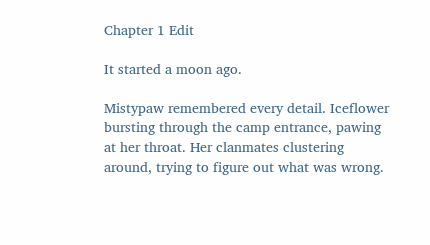Chapter 1 Edit

It started a moon ago.

Mistypaw remembered every detail. Iceflower bursting through the camp entrance, pawing at her throat. Her clanmates clustering around, trying to figure out what was wrong.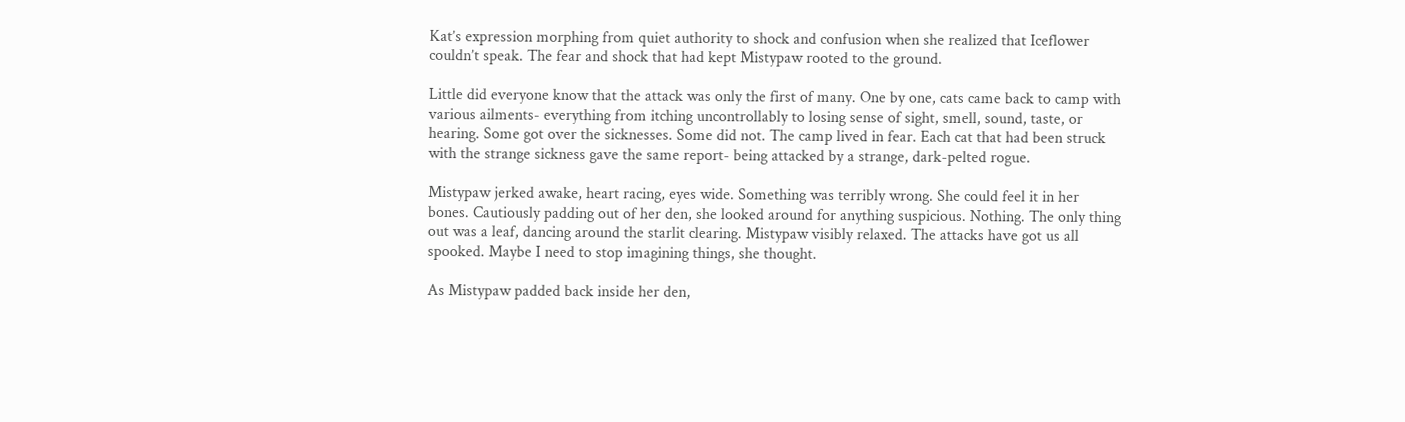Kat’s expression morphing from quiet authority to shock and confusion when she realized that Iceflower couldn’t speak. The fear and shock that had kept Mistypaw rooted to the ground.

Little did everyone know that the attack was only the first of many. One by one, cats came back to camp with various ailments- everything from itching uncontrollably to losing sense of sight, smell, sound, taste, or hearing. Some got over the sicknesses. Some did not. The camp lived in fear. Each cat that had been struck with the strange sickness gave the same report- being attacked by a strange, dark-pelted rogue.

Mistypaw jerked awake, heart racing, eyes wide. Something was terribly wrong. She could feel it in her bones. Cautiously padding out of her den, she looked around for anything suspicious. Nothing. The only thing out was a leaf, dancing around the starlit clearing. Mistypaw visibly relaxed. The attacks have got us all spooked. Maybe I need to stop imagining things, she thought.

As Mistypaw padded back inside her den,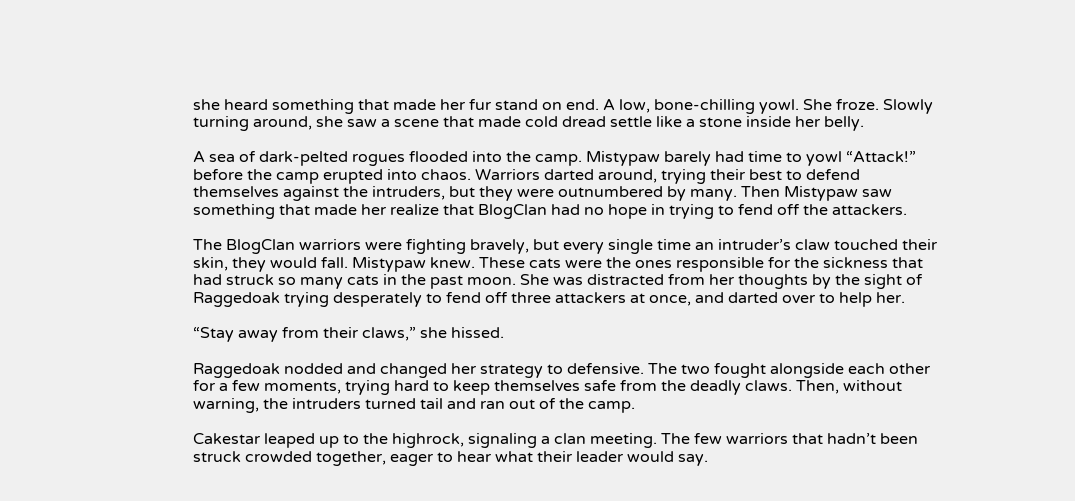she heard something that made her fur stand on end. A low, bone-chilling yowl. She froze. Slowly turning around, she saw a scene that made cold dread settle like a stone inside her belly.

A sea of dark-pelted rogues flooded into the camp. Mistypaw barely had time to yowl “Attack!” before the camp erupted into chaos. Warriors darted around, trying their best to defend themselves against the intruders, but they were outnumbered by many. Then Mistypaw saw something that made her realize that BlogClan had no hope in trying to fend off the attackers.

The BlogClan warriors were fighting bravely, but every single time an intruder’s claw touched their skin, they would fall. Mistypaw knew. These cats were the ones responsible for the sickness that had struck so many cats in the past moon. She was distracted from her thoughts by the sight of Raggedoak trying desperately to fend off three attackers at once, and darted over to help her.

“Stay away from their claws,” she hissed.

Raggedoak nodded and changed her strategy to defensive. The two fought alongside each other for a few moments, trying hard to keep themselves safe from the deadly claws. Then, without warning, the intruders turned tail and ran out of the camp.

Cakestar leaped up to the highrock, signaling a clan meeting. The few warriors that hadn’t been struck crowded together, eager to hear what their leader would say.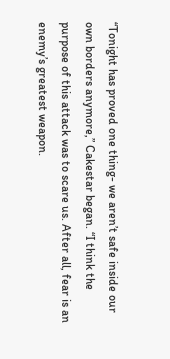“Tonight has proved one thing- we aren’t safe inside our own borders anymore,” Cakestar began. “I think the purpose of this attack was to scare us. After all, fear is an enemy’s greatest weapon.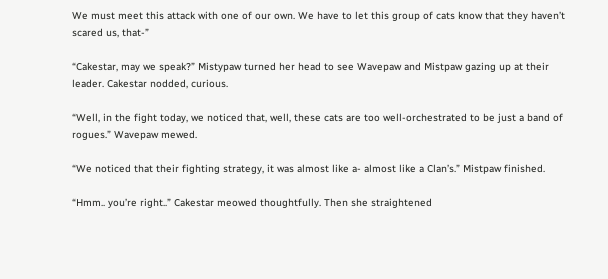We must meet this attack with one of our own. We have to let this group of cats know that they haven’t scared us, that-”

“Cakestar, may we speak?” Mistypaw turned her head to see Wavepaw and Mistpaw gazing up at their leader. Cakestar nodded, curious.

“Well, in the fight today, we noticed that, well, these cats are too well-orchestrated to be just a band of rogues.” Wavepaw mewed.

“We noticed that their fighting strategy, it was almost like a- almost like a Clan’s.” Mistpaw finished.

“Hmm.. you’re right..” Cakestar meowed thoughtfully. Then she straightened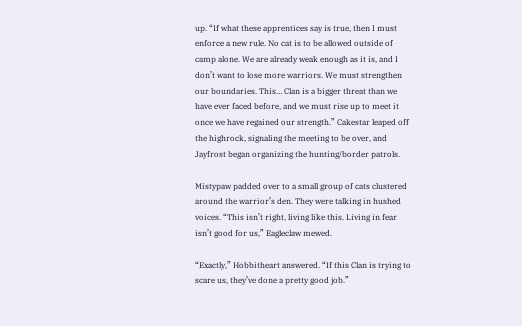up. “If what these apprentices say is true, then I must enforce a new rule. No cat is to be allowed outside of camp alone. We are already weak enough as it is, and I don’t want to lose more warriors. We must strengthen our boundaries. This… Clan is a bigger threat than we have ever faced before, and we must rise up to meet it once we have regained our strength.” Cakestar leaped off the highrock, signaling the meeting to be over, and Jayfrost began organizing the hunting/border patrols.

Mistypaw padded over to a small group of cats clustered around the warrior’s den. They were talking in hushed voices. “This isn’t right, living like this. Living in fear isn’t good for us,” Eagleclaw mewed.

“Exactly,” Hobbitheart answered. “If this Clan is trying to scare us, they’ve done a pretty good job.”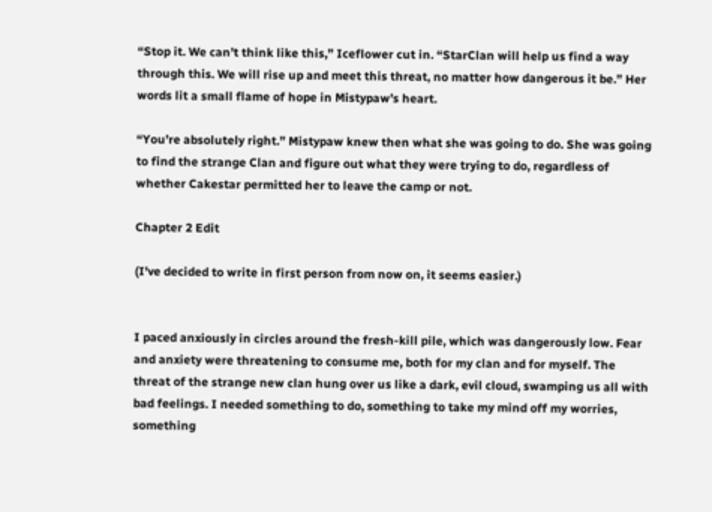“Stop it. We can’t think like this,” Iceflower cut in. “StarClan will help us find a way through this. We will rise up and meet this threat, no matter how dangerous it be.” Her words lit a small flame of hope in Mistypaw’s heart.

“You’re absolutely right.” Mistypaw knew then what she was going to do. She was going to find the strange Clan and figure out what they were trying to do, regardless of whether Cakestar permitted her to leave the camp or not.

Chapter 2 Edit

(I've decided to write in first person from now on, it seems easier.)


I paced anxiously in circles around the fresh-kill pile, which was dangerously low. Fear and anxiety were threatening to consume me, both for my clan and for myself. The threat of the strange new clan hung over us like a dark, evil cloud, swamping us all with bad feelings. I needed something to do, something to take my mind off my worries, something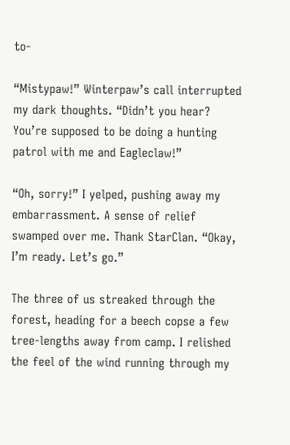to-

“Mistypaw!” Winterpaw’s call interrupted my dark thoughts. “Didn’t you hear? You’re supposed to be doing a hunting patrol with me and Eagleclaw!”

“Oh, sorry!” I yelped, pushing away my embarrassment. A sense of relief swamped over me. Thank StarClan. “Okay, I’m ready. Let’s go.”

The three of us streaked through the forest, heading for a beech copse a few tree-lengths away from camp. I relished the feel of the wind running through my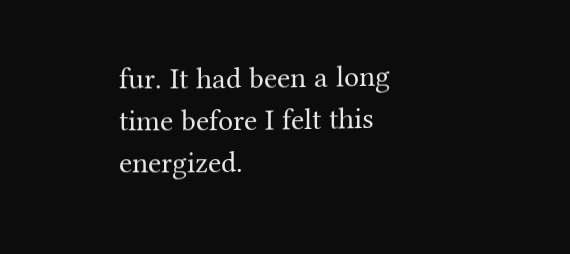fur. It had been a long time before I felt this energized.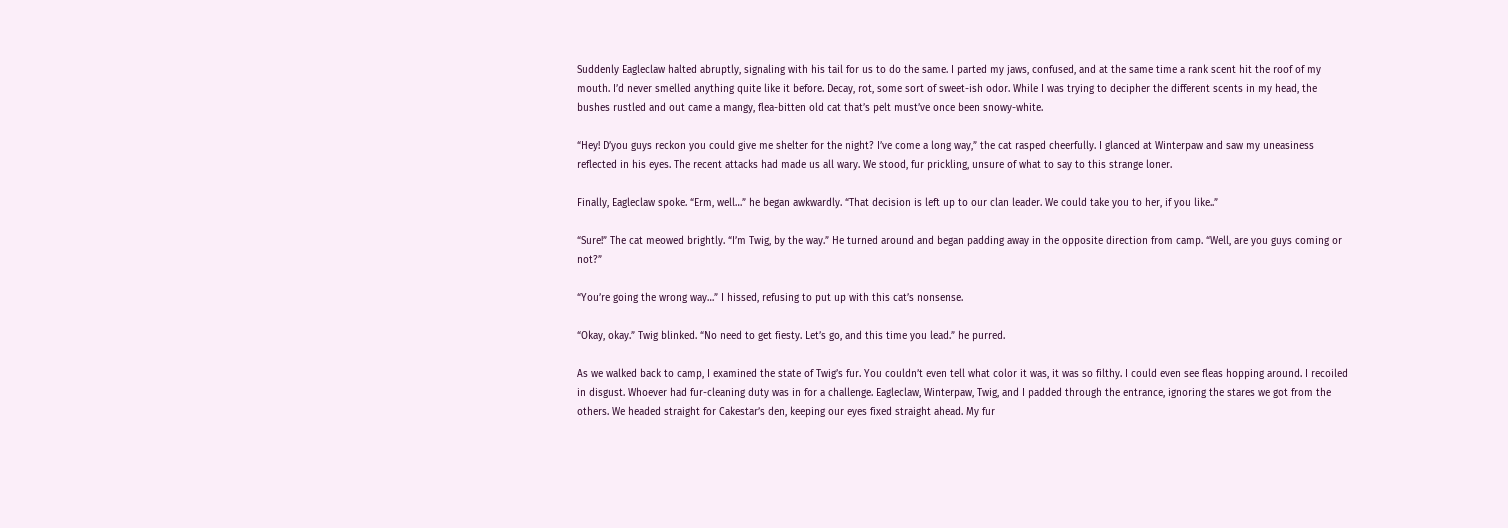Suddenly Eagleclaw halted abruptly, signaling with his tail for us to do the same. I parted my jaws, confused, and at the same time a rank scent hit the roof of my mouth. I’d never smelled anything quite like it before. Decay, rot, some sort of sweet-ish odor. While I was trying to decipher the different scents in my head, the bushes rustled and out came a mangy, flea-bitten old cat that’s pelt must’ve once been snowy-white.

“Hey! D’you guys reckon you could give me shelter for the night? I’ve come a long way,” the cat rasped cheerfully. I glanced at Winterpaw and saw my uneasiness reflected in his eyes. The recent attacks had made us all wary. We stood, fur prickling, unsure of what to say to this strange loner.

Finally, Eagleclaw spoke. “Erm, well…” he began awkwardly. “That decision is left up to our clan leader. We could take you to her, if you like..”

“Sure!” The cat meowed brightly. “I’m Twig, by the way.” He turned around and began padding away in the opposite direction from camp. “Well, are you guys coming or not?”

“You’re going the wrong way…” I hissed, refusing to put up with this cat’s nonsense.

“Okay, okay.” Twig blinked. “No need to get fiesty. Let’s go, and this time you lead.” he purred.

As we walked back to camp, I examined the state of Twig’s fur. You couldn’t even tell what color it was, it was so filthy. I could even see fleas hopping around. I recoiled in disgust. Whoever had fur-cleaning duty was in for a challenge. Eagleclaw, Winterpaw, Twig, and I padded through the entrance, ignoring the stares we got from the others. We headed straight for Cakestar’s den, keeping our eyes fixed straight ahead. My fur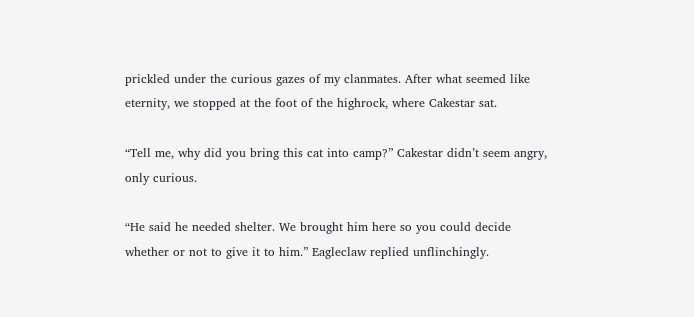prickled under the curious gazes of my clanmates. After what seemed like eternity, we stopped at the foot of the highrock, where Cakestar sat.

“Tell me, why did you bring this cat into camp?” Cakestar didn’t seem angry, only curious.

“He said he needed shelter. We brought him here so you could decide whether or not to give it to him.” Eagleclaw replied unflinchingly.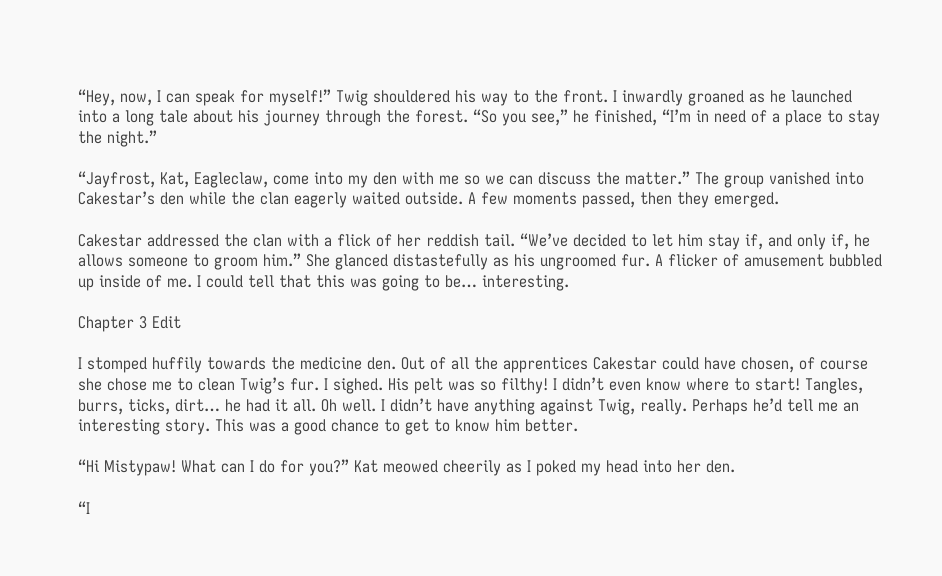“Hey, now, I can speak for myself!” Twig shouldered his way to the front. I inwardly groaned as he launched into a long tale about his journey through the forest. “So you see,” he finished, “I’m in need of a place to stay the night.”

“Jayfrost, Kat, Eagleclaw, come into my den with me so we can discuss the matter.” The group vanished into Cakestar’s den while the clan eagerly waited outside. A few moments passed, then they emerged.

Cakestar addressed the clan with a flick of her reddish tail. “We’ve decided to let him stay if, and only if, he allows someone to groom him.” She glanced distastefully as his ungroomed fur. A flicker of amusement bubbled up inside of me. I could tell that this was going to be… interesting.

Chapter 3 Edit

I stomped huffily towards the medicine den. Out of all the apprentices Cakestar could have chosen, of course she chose me to clean Twig’s fur. I sighed. His pelt was so filthy! I didn’t even know where to start! Tangles, burrs, ticks, dirt… he had it all. Oh well. I didn’t have anything against Twig, really. Perhaps he’d tell me an interesting story. This was a good chance to get to know him better.

“Hi Mistypaw! What can I do for you?” Kat meowed cheerily as I poked my head into her den.

“I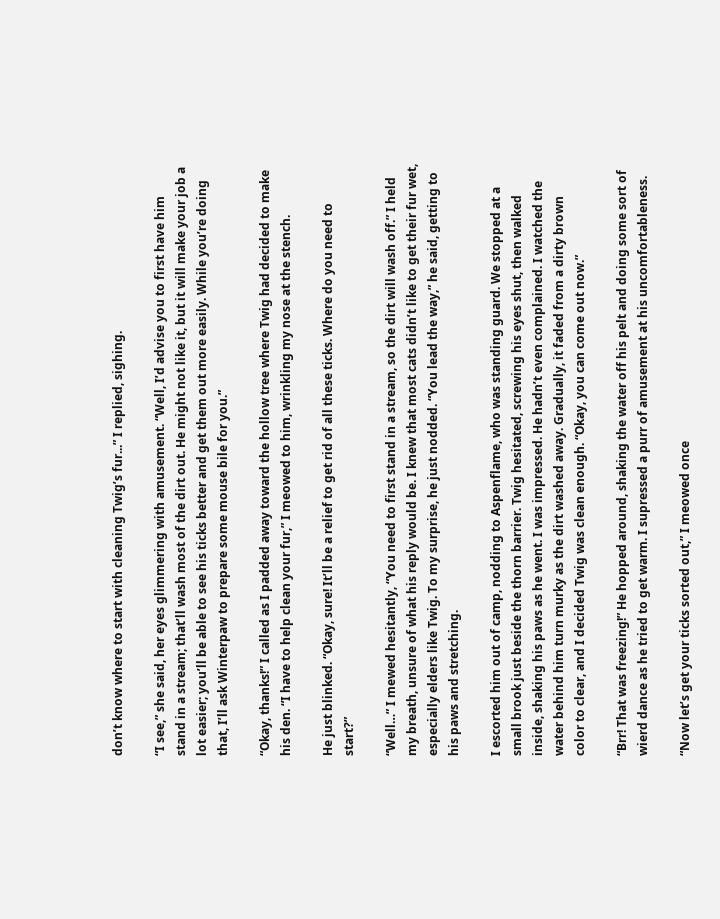don’t know where to start with cleaning Twig’s fur...” I replied, sighing.

“I see,” she said, her eyes glimmering with amusement. “Well, I’d advise you to first have him stand in a stream; that’ll wash most of the dirt out. He might not like it, but it will make your job a lot easier; you’ll be able to see his ticks better and get them out more easily. While you’re doing that, I’ll ask Winterpaw to prepare some mouse bile for you.”

“Okay, thanks!” I called as I padded away toward the hollow tree where Twig had decided to make his den. “I have to help clean your fur,” I meowed to him, wrinkling my nose at the stench.

He just blinked. “Okay, sure! It’ll be a relief to get rid of all these ticks. Where do you need to start?”

“Well…” I mewed hesitantly, “You need to first stand in a stream, so the dirt will wash off.” I held my breath, unsure of what his reply would be. I knew that most cats didn’t like to get their fur wet, especially elders like Twig. To my surprise, he just nodded. “You lead the way,” he said, getting to his paws and stretching.

I escorted him out of camp, nodding to Aspenflame, who was standing guard. We stopped at a small brook just beside the thorn barrier. Twig hesitated, screwing his eyes shut, then walked inside, shaking his paws as he went. I was impressed. He hadn’t even complained. I watched the water behind him turn murky as the dirt washed away. Gradually, it faded from a dirty brown color to clear, and I decided Twig was clean enough. “Okay, you can come out now.”

“Brr! That was freezing!” He hopped around, shaking the water off his pelt and doing some sort of wierd dance as he tried to get warm. I supressed a purr of amusement at his uncomfortableness.

“Now let’s get your ticks sorted out,” I meowed once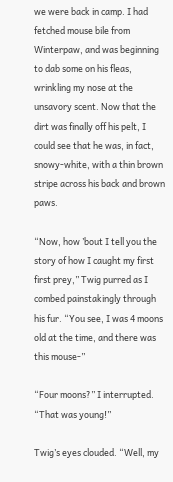we were back in camp. I had fetched mouse bile from Winterpaw, and was beginning to dab some on his fleas, wrinkling my nose at the unsavory scent. Now that the dirt was finally off his pelt, I could see that he was, in fact, snowy-white, with a thin brown stripe across his back and brown paws.

“Now, how ’bout I tell you the story of how I caught my first first prey,” Twig purred as I combed painstakingly through his fur. “You see, I was 4 moons old at the time, and there was this mouse-”

“Four moons?” I interrupted. “That was young!”

Twig’s eyes clouded. “Well, my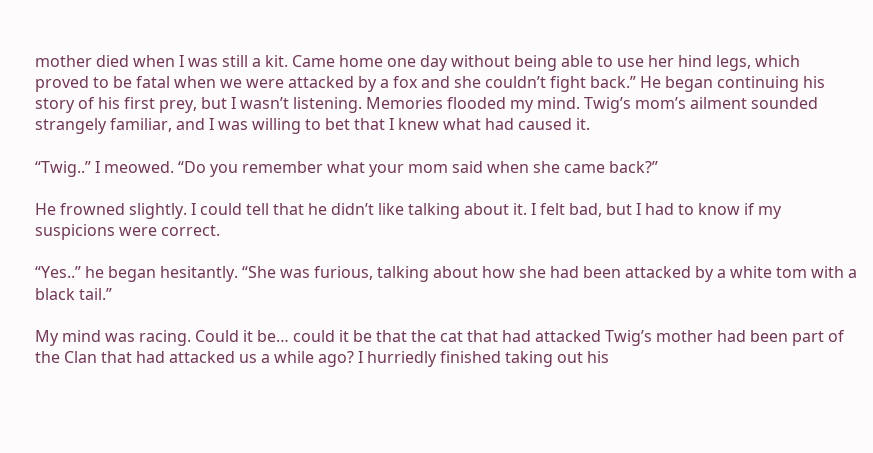mother died when I was still a kit. Came home one day without being able to use her hind legs, which proved to be fatal when we were attacked by a fox and she couldn’t fight back.” He began continuing his story of his first prey, but I wasn’t listening. Memories flooded my mind. Twig’s mom’s ailment sounded strangely familiar, and I was willing to bet that I knew what had caused it.

“Twig..” I meowed. “Do you remember what your mom said when she came back?”

He frowned slightly. I could tell that he didn’t like talking about it. I felt bad, but I had to know if my suspicions were correct.

“Yes..” he began hesitantly. “She was furious, talking about how she had been attacked by a white tom with a black tail.”

My mind was racing. Could it be… could it be that the cat that had attacked Twig’s mother had been part of the Clan that had attacked us a while ago? I hurriedly finished taking out his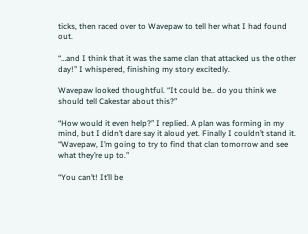ticks, then raced over to Wavepaw to tell her what I had found out.

“…and I think that it was the same clan that attacked us the other day!” I whispered, finishing my story excitedly.

Wavepaw looked thoughtful. “It could be.. do you think we should tell Cakestar about this?”

“How would it even help?” I replied. A plan was forming in my mind, but I didn’t dare say it aloud yet. Finally I couldn’t stand it. “Wavepaw, I’m going to try to find that clan tomorrow and see what they’re up to.”

“You can’t! It’ll be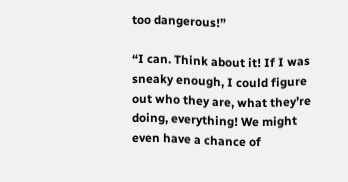too dangerous!”

“I can. Think about it! If I was sneaky enough, I could figure out who they are, what they’re doing, everything! We might even have a chance of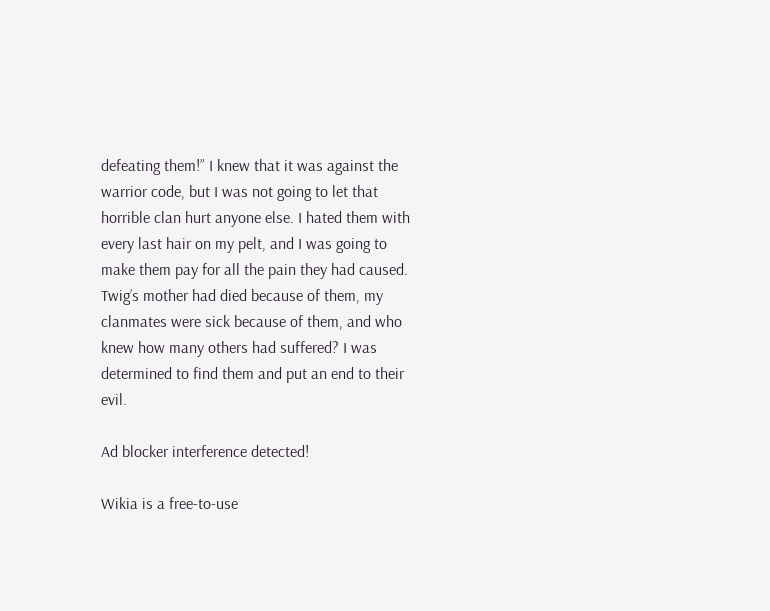defeating them!” I knew that it was against the warrior code, but I was not going to let that horrible clan hurt anyone else. I hated them with every last hair on my pelt, and I was going to make them pay for all the pain they had caused. Twig’s mother had died because of them, my clanmates were sick because of them, and who knew how many others had suffered? I was determined to find them and put an end to their evil.

Ad blocker interference detected!

Wikia is a free-to-use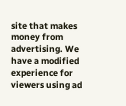site that makes money from advertising. We have a modified experience for viewers using ad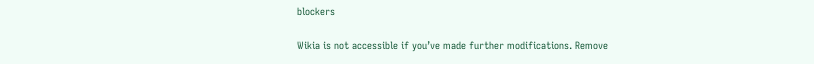blockers

Wikia is not accessible if you’ve made further modifications. Remove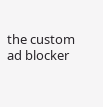the custom ad blocker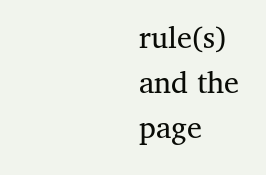rule(s) and the page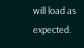will load as expected.